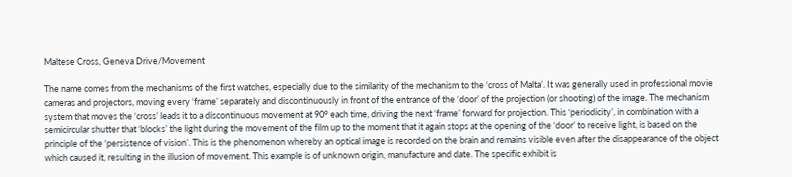Maltese Cross, Geneva Drive/Movement

The name comes from the mechanisms of the first watches, especially due to the similarity of the mechanism to the ‘cross of Malta’. It was generally used in professional movie cameras and projectors, moving every ‘frame’ separately and discontinuously in front of the entrance of the ‘door’ of the projection (or shooting) of the image. The mechanism system that moves the ‘cross’ leads it to a discontinuous movement at 90° each time, driving the next ‘frame’ forward for projection. This ‘periodicity’, in combination with a semicircular shutter that ‘blocks’ the light during the movement of the film up to the moment that it again stops at the opening of the ‘door’ to receive light, is based on the principle of the ‘persistence of vision’. This is the phenomenon whereby an optical image is recorded on the brain and remains visible even after the disappearance of the object which caused it, resulting in the illusion of movement. This example is of unknown origin, manufacture and date. The specific exhibit is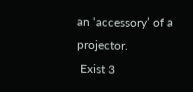an ‘accessory’ of a projector.
 Exist 3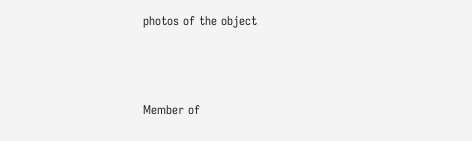photos of the object



Member of